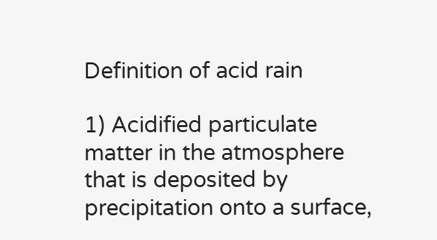Definition of acid rain

1) Acidified particulate matter in the atmosphere that is deposited by precipitation onto a surface,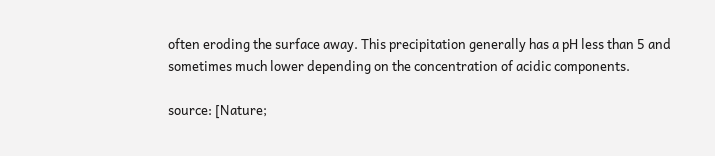often eroding the surface away. This precipitation generally has a pH less than 5 and sometimes much lower depending on the concentration of acidic components.

source: [Nature;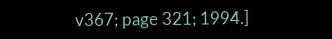v367; page 321; 1994.]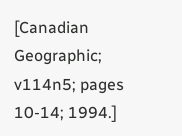[Canadian Geographic; v114n5; pages 10-14; 1994.]